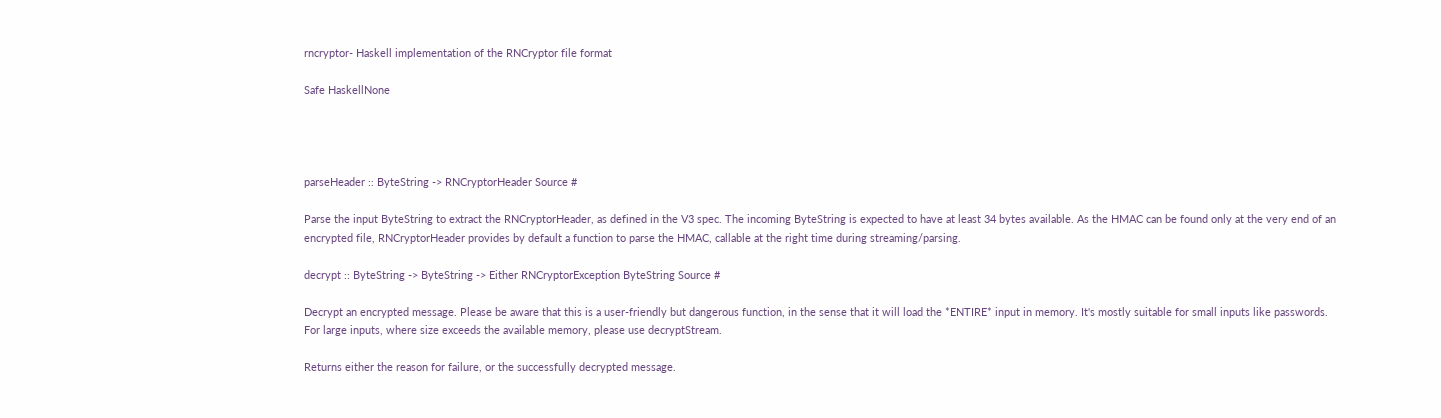rncryptor- Haskell implementation of the RNCryptor file format

Safe HaskellNone




parseHeader :: ByteString -> RNCryptorHeader Source #

Parse the input ByteString to extract the RNCryptorHeader, as defined in the V3 spec. The incoming ByteString is expected to have at least 34 bytes available. As the HMAC can be found only at the very end of an encrypted file, RNCryptorHeader provides by default a function to parse the HMAC, callable at the right time during streaming/parsing.

decrypt :: ByteString -> ByteString -> Either RNCryptorException ByteString Source #

Decrypt an encrypted message. Please be aware that this is a user-friendly but dangerous function, in the sense that it will load the *ENTIRE* input in memory. It's mostly suitable for small inputs like passwords. For large inputs, where size exceeds the available memory, please use decryptStream.

Returns either the reason for failure, or the successfully decrypted message.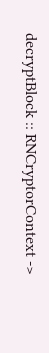decryptBlock :: RNCryptorContext ->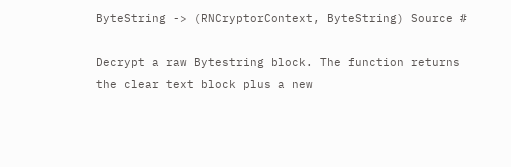ByteString -> (RNCryptorContext, ByteString) Source #

Decrypt a raw Bytestring block. The function returns the clear text block plus a new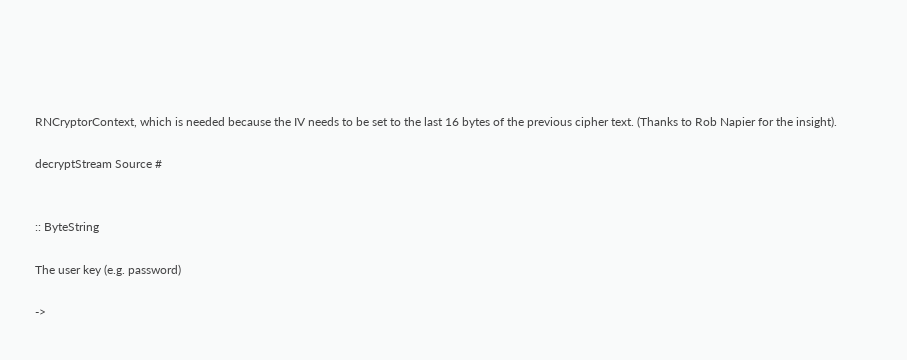RNCryptorContext, which is needed because the IV needs to be set to the last 16 bytes of the previous cipher text. (Thanks to Rob Napier for the insight).

decryptStream Source #


:: ByteString

The user key (e.g. password)

->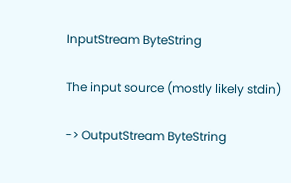InputStream ByteString

The input source (mostly likely stdin)

-> OutputStream ByteString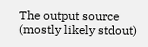The output source (mostly likely stdout)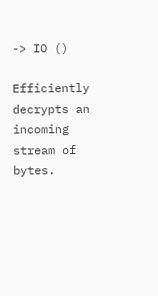-> IO ()

Efficiently decrypts an incoming stream of bytes.